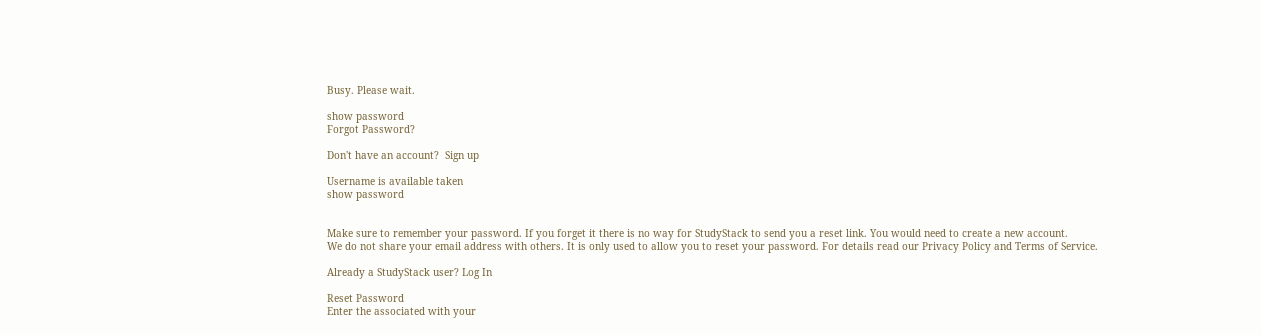Busy. Please wait.

show password
Forgot Password?

Don't have an account?  Sign up

Username is available taken
show password


Make sure to remember your password. If you forget it there is no way for StudyStack to send you a reset link. You would need to create a new account.
We do not share your email address with others. It is only used to allow you to reset your password. For details read our Privacy Policy and Terms of Service.

Already a StudyStack user? Log In

Reset Password
Enter the associated with your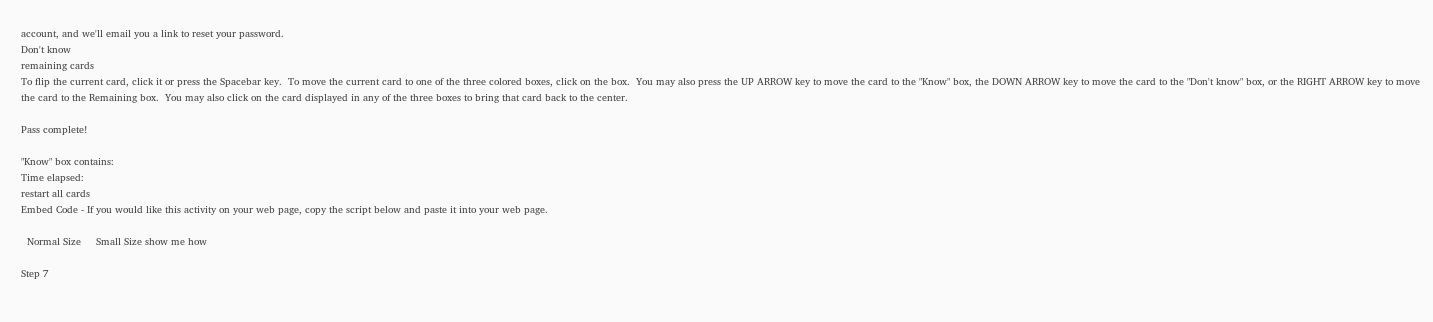account, and we'll email you a link to reset your password.
Don't know
remaining cards
To flip the current card, click it or press the Spacebar key.  To move the current card to one of the three colored boxes, click on the box.  You may also press the UP ARROW key to move the card to the "Know" box, the DOWN ARROW key to move the card to the "Don't know" box, or the RIGHT ARROW key to move the card to the Remaining box.  You may also click on the card displayed in any of the three boxes to bring that card back to the center.

Pass complete!

"Know" box contains:
Time elapsed:
restart all cards
Embed Code - If you would like this activity on your web page, copy the script below and paste it into your web page.

  Normal Size     Small Size show me how

Step 7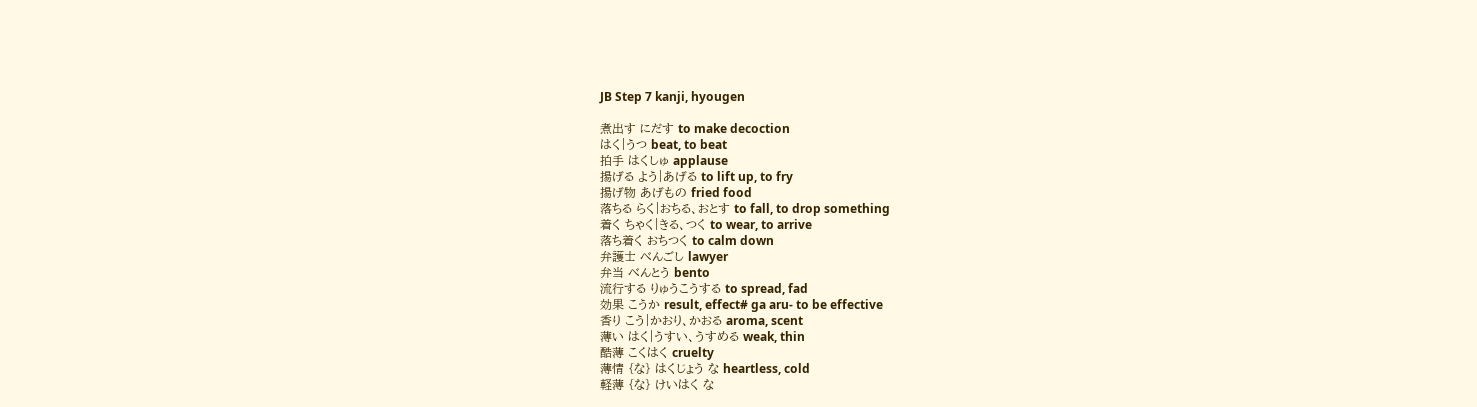JB Step 7 kanji, hyougen

煮出す にだす to make decoction
はく|うつ beat, to beat
拍手 はくしゅ applause
揚げる よう|あげる to lift up, to fry
揚げ物 あげもの fried food
落ちる らく|おちる、おとす to fall, to drop something
着く ちゃく|きる、つく to wear, to arrive
落ち着く おちつく to calm down
弁護士 べんごし lawyer
弁当 べんとう bento
流行する りゅうこうする to spread, fad
効果 こうか result, effect# ga aru- to be effective
香り こう|かおり、かおる aroma, scent
薄い はく|うすい、うすめる weak, thin
酷薄 こくはく cruelty
薄情 {な} はくじょう な heartless, cold
軽薄 {な} けいはく な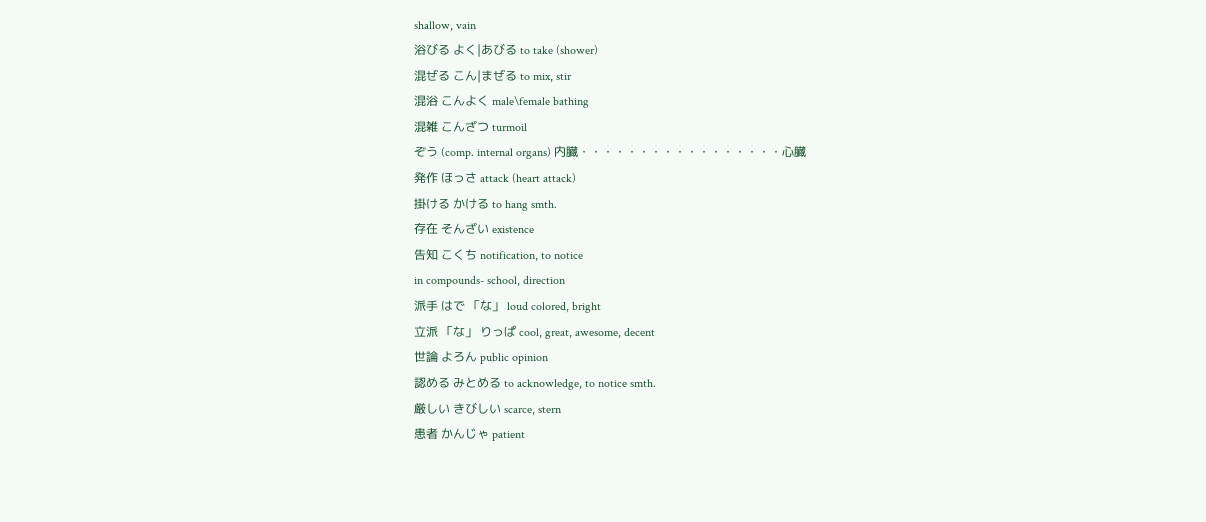shallow, vain
浴びる よく|あびる to take (shower)
混ぜる こん|まぜる to mix, stir
混浴 こんよく male\female bathing
混雑 こんざつ turmoil
ぞう (comp. internal organs) 内臓・・・・・・・・・・・・・・・・・心臓
発作 ほっさ attack (heart attack)
掛ける かける to hang smth.
存在 そんざい existence
告知 こくち notification, to notice
in compounds- school, direction
派手 はで 「な」 loud colored, bright
立派 「な」 りっぱ cool, great, awesome, decent
世論 よろん public opinion
認める みとめる to acknowledge, to notice smth.
厳しい きびしい scarce, stern
患者 かんじゃ patient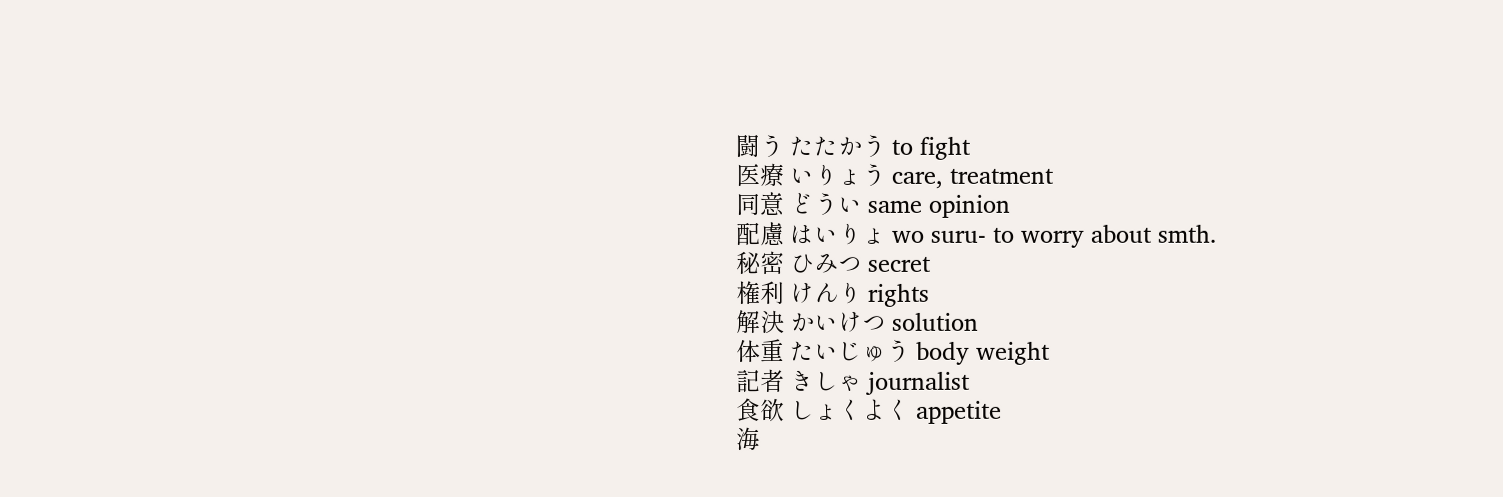闘う たたかう to fight
医療 いりょう care, treatment
同意 どうい same opinion
配慮 はいりょ wo suru- to worry about smth.
秘密 ひみつ secret
権利 けんり rights
解決 かいけつ solution
体重 たいじゅう body weight
記者 きしゃ journalist
食欲 しょくよく appetite
海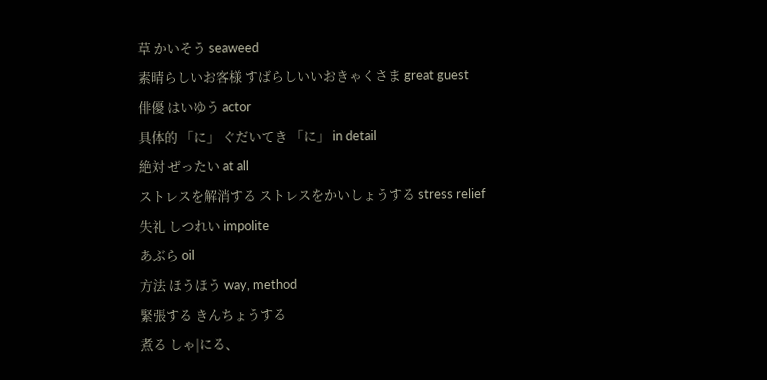草 かいそう seaweed
素晴らしいお客様 すばらしいいおきゃくさま great guest
俳優 はいゆう actor
具体的 「に」 ぐだいてき 「に」 in detail
絶対 ぜったい at all
ストレスを解消する ストレスをかいしょうする stress relief
失礼 しつれい impolite
あぶら oil
方法 ほうほう way, method
緊張する きんちょうする
煮る しゃ|にる、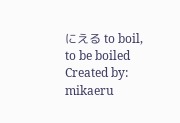にえる to boil, to be boiled
Created by: mikaeru